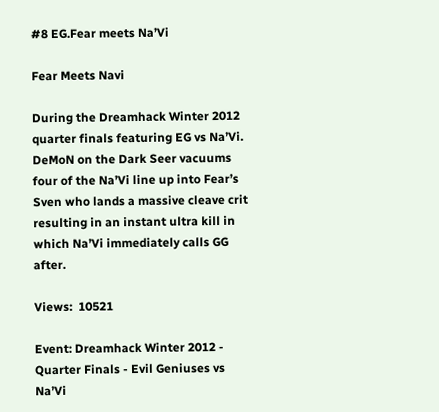#8 EG.Fear meets Na’Vi

Fear Meets Navi

During the Dreamhack Winter 2012 quarter finals featuring EG vs Na’Vi. DeMoN on the Dark Seer vacuums four of the Na’Vi line up into Fear’s Sven who lands a massive cleave crit resulting in an instant ultra kill in which Na’Vi immediately calls GG after.

Views:  10521

Event: Dreamhack Winter 2012 - Quarter Finals - Evil Geniuses vs Na’Vi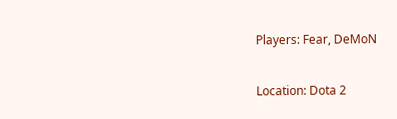Players: Fear, DeMoN

Location: Dota 2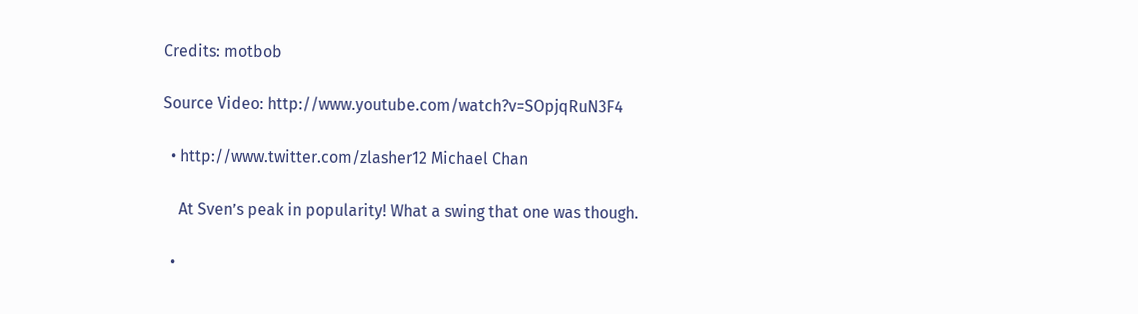Credits: motbob

Source Video: http://www.youtube.com/watch?v=SOpjqRuN3F4

  • http://www.twitter.com/zlasher12 Michael Chan

    At Sven’s peak in popularity! What a swing that one was though.

  •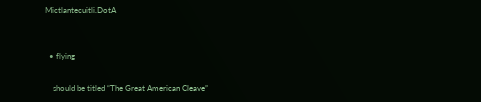Mictlantecuitli.DotA


  • flying

    should be titled “The Great American Cleave”